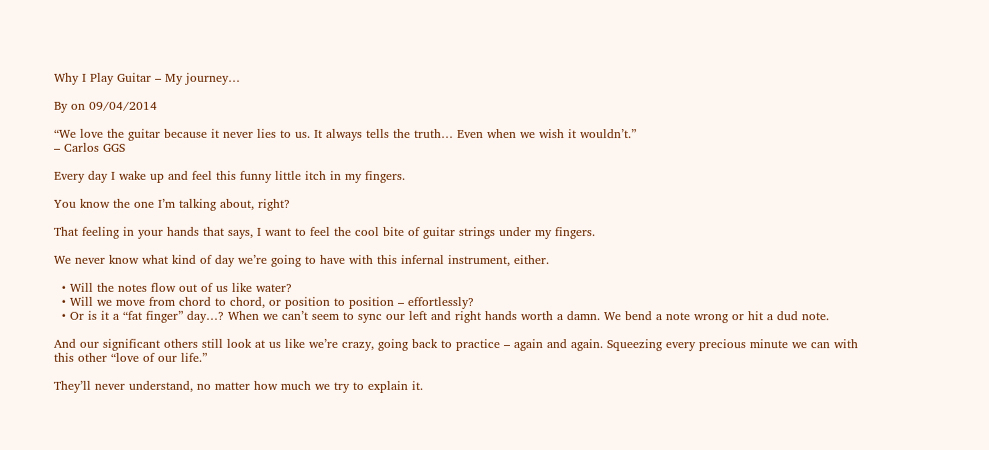Why I Play Guitar – My journey…

By on 09/04/2014

“We love the guitar because it never lies to us. It always tells the truth… Even when we wish it wouldn’t.”
– Carlos GGS

Every day I wake up and feel this funny little itch in my fingers.

You know the one I’m talking about, right?

That feeling in your hands that says, I want to feel the cool bite of guitar strings under my fingers.

We never know what kind of day we’re going to have with this infernal instrument, either.

  • Will the notes flow out of us like water?
  • Will we move from chord to chord, or position to position – effortlessly?
  • Or is it a “fat finger” day…? When we can’t seem to sync our left and right hands worth a damn. We bend a note wrong or hit a dud note.

And our significant others still look at us like we’re crazy, going back to practice – again and again. Squeezing every precious minute we can with this other “love of our life.”

They’ll never understand, no matter how much we try to explain it.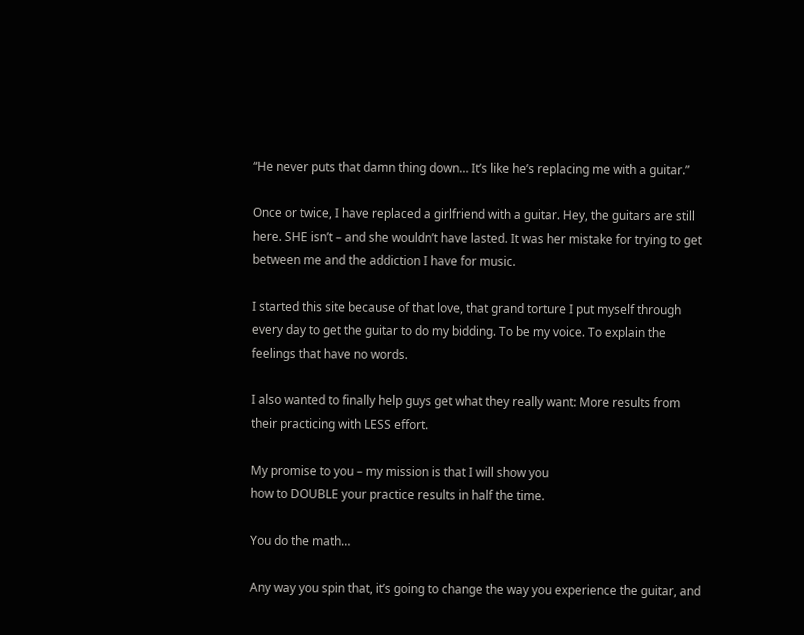“He never puts that damn thing down… It’s like he’s replacing me with a guitar.”

Once or twice, I have replaced a girlfriend with a guitar. Hey, the guitars are still here. SHE isn’t – and she wouldn’t have lasted. It was her mistake for trying to get between me and the addiction I have for music.

I started this site because of that love, that grand torture I put myself through every day to get the guitar to do my bidding. To be my voice. To explain the feelings that have no words.

I also wanted to finally help guys get what they really want: More results from their practicing with LESS effort.

My promise to you – my mission is that I will show you
how to DOUBLE your practice results in half the time.

You do the math…

Any way you spin that, it’s going to change the way you experience the guitar, and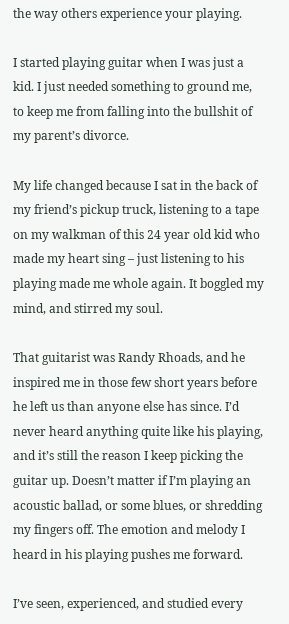the way others experience your playing.

I started playing guitar when I was just a kid. I just needed something to ground me, to keep me from falling into the bullshit of my parent’s divorce.

My life changed because I sat in the back of my friend’s pickup truck, listening to a tape on my walkman of this 24 year old kid who made my heart sing – just listening to his playing made me whole again. It boggled my mind, and stirred my soul.

That guitarist was Randy Rhoads, and he inspired me in those few short years before he left us than anyone else has since. I’d never heard anything quite like his playing, and it’s still the reason I keep picking the guitar up. Doesn’t matter if I’m playing an acoustic ballad, or some blues, or shredding my fingers off. The emotion and melody I heard in his playing pushes me forward.

I’ve seen, experienced, and studied every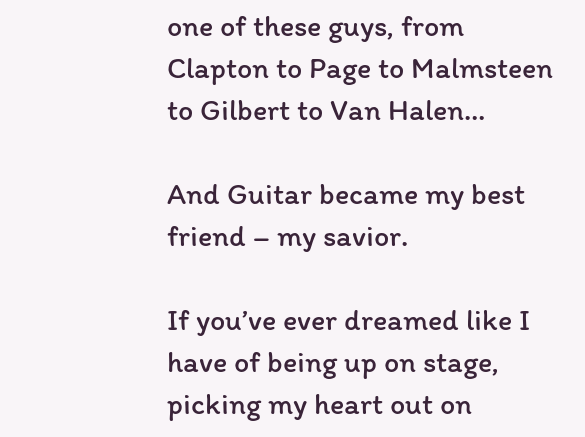one of these guys, from Clapton to Page to Malmsteen to Gilbert to Van Halen…

And Guitar became my best friend – my savior.

If you’ve ever dreamed like I have of being up on stage, picking my heart out on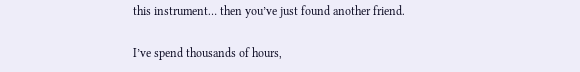this instrument… then you’ve just found another friend.

I’ve spend thousands of hours,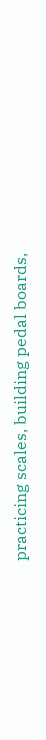practicing scales, building pedal boards,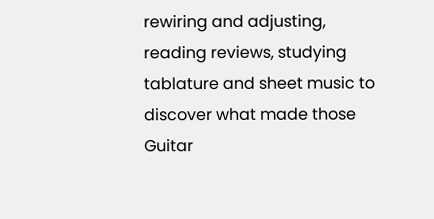rewiring and adjusting, reading reviews, studying tablature and sheet music to discover what made those Guitar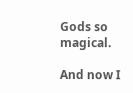Gods so magical.

And now I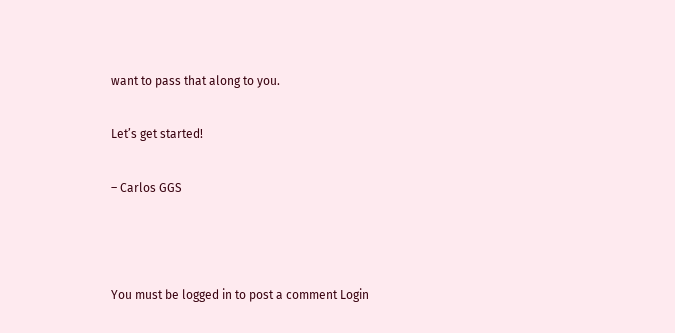want to pass that along to you.

Let’s get started!

– Carlos GGS



You must be logged in to post a comment Login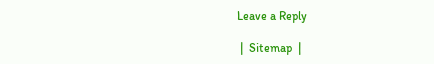Leave a Reply

 |  Sitemap  |